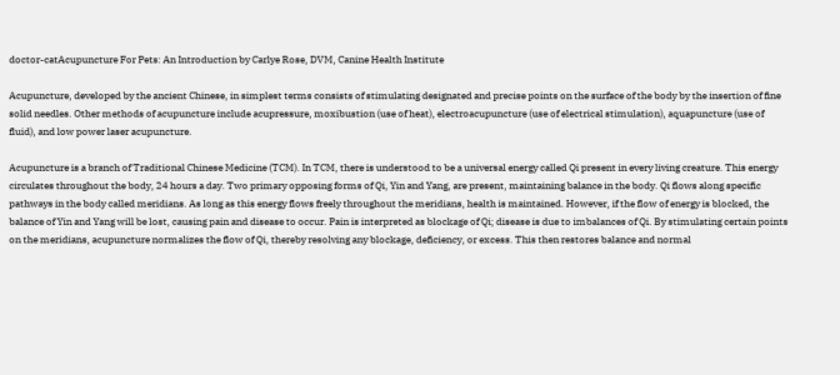doctor-catAcupuncture For Pets: An Introduction by Carlye Rose, DVM, Canine Health Institute

Acupuncture, developed by the ancient Chinese, in simplest terms consists of stimulating designated and precise points on the surface of the body by the insertion of fine solid needles. Other methods of acupuncture include acupressure, moxibustion (use of heat), electroacupuncture (use of electrical stimulation), aquapuncture (use of fluid), and low power laser acupuncture.

Acupuncture is a branch of Traditional Chinese Medicine (TCM). In TCM, there is understood to be a universal energy called Qi present in every living creature. This energy circulates throughout the body, 24 hours a day. Two primary opposing forms of Qi, Yin and Yang, are present, maintaining balance in the body. Qi flows along specific pathways in the body called meridians. As long as this energy flows freely throughout the meridians, health is maintained. However, if the flow of energy is blocked, the balance of Yin and Yang will be lost, causing pain and disease to occur. Pain is interpreted as blockage of Qi; disease is due to imbalances of Qi. By stimulating certain points on the meridians, acupuncture normalizes the flow of Qi, thereby resolving any blockage, deficiency, or excess. This then restores balance and normal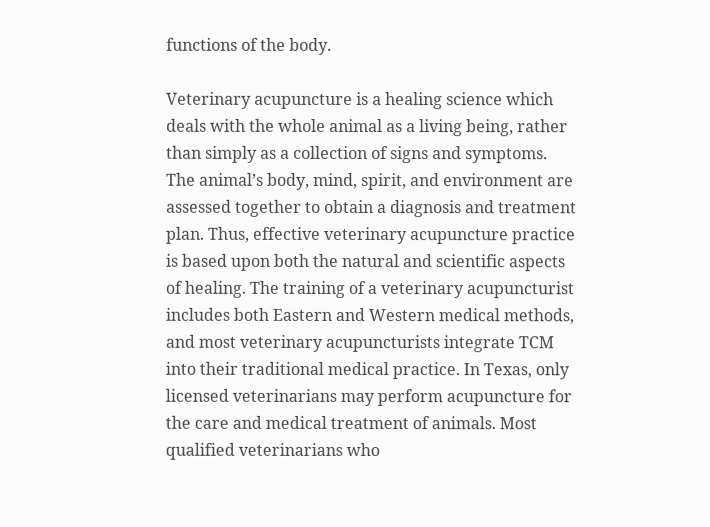functions of the body.

Veterinary acupuncture is a healing science which deals with the whole animal as a living being, rather than simply as a collection of signs and symptoms. The animal’s body, mind, spirit, and environment are assessed together to obtain a diagnosis and treatment plan. Thus, effective veterinary acupuncture practice is based upon both the natural and scientific aspects of healing. The training of a veterinary acupuncturist includes both Eastern and Western medical methods, and most veterinary acupuncturists integrate TCM into their traditional medical practice. In Texas, only licensed veterinarians may perform acupuncture for the care and medical treatment of animals. Most qualified veterinarians who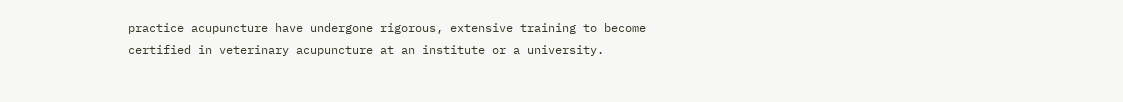practice acupuncture have undergone rigorous, extensive training to become certified in veterinary acupuncture at an institute or a university.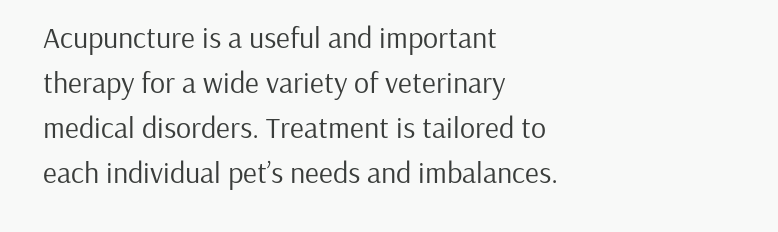Acupuncture is a useful and important therapy for a wide variety of veterinary medical disorders. Treatment is tailored to each individual pet’s needs and imbalances.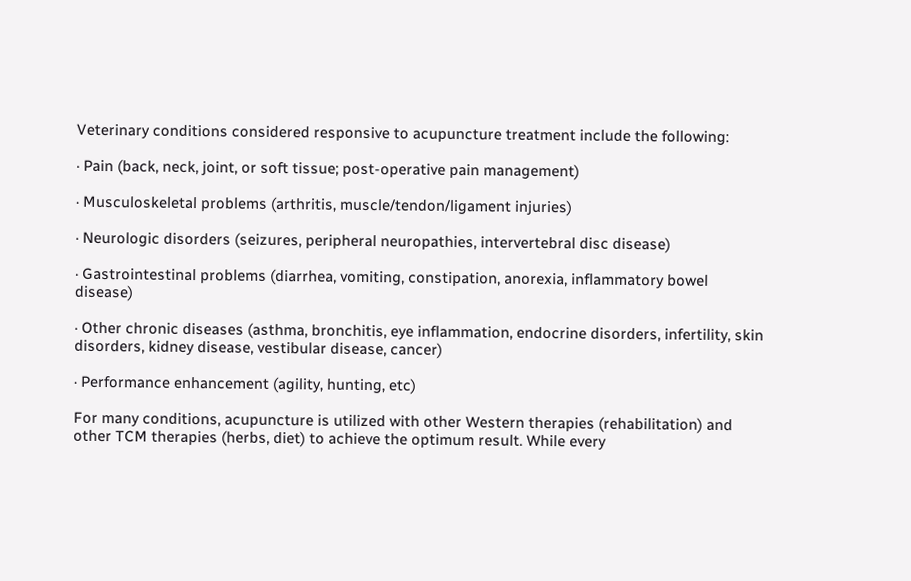Veterinary conditions considered responsive to acupuncture treatment include the following:

· Pain (back, neck, joint, or soft tissue; post-operative pain management)

· Musculoskeletal problems (arthritis, muscle/tendon/ligament injuries)

· Neurologic disorders (seizures, peripheral neuropathies, intervertebral disc disease)

· Gastrointestinal problems (diarrhea, vomiting, constipation, anorexia, inflammatory bowel disease)

· Other chronic diseases (asthma, bronchitis, eye inflammation, endocrine disorders, infertility, skin disorders, kidney disease, vestibular disease, cancer)

· Performance enhancement (agility, hunting, etc)

For many conditions, acupuncture is utilized with other Western therapies (rehabilitation) and other TCM therapies (herbs, diet) to achieve the optimum result. While every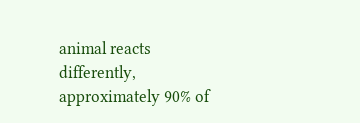animal reacts differently, approximately 90% of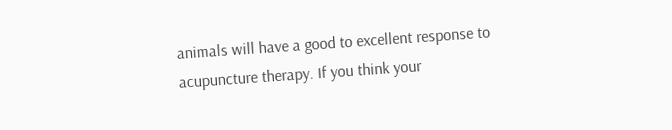animals will have a good to excellent response to acupuncture therapy. If you think your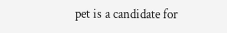pet is a candidate for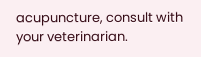acupuncture, consult with your veterinarian.